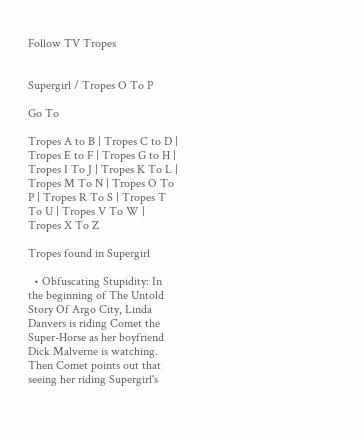Follow TV Tropes


Supergirl / Tropes O To P

Go To

Tropes A to B | Tropes C to D | Tropes E to F | Tropes G to H | Tropes I To J | Tropes K To L | Tropes M To N | Tropes O To P | Tropes R To S | Tropes T To U | Tropes V To W | Tropes X To Z

Tropes found in Supergirl

  • Obfuscating Stupidity: In the beginning of The Untold Story Of Argo City, Linda Danvers is riding Comet the Super-Horse as her boyfriend Dick Malverne is watching. Then Comet points out that seeing her riding Supergirl's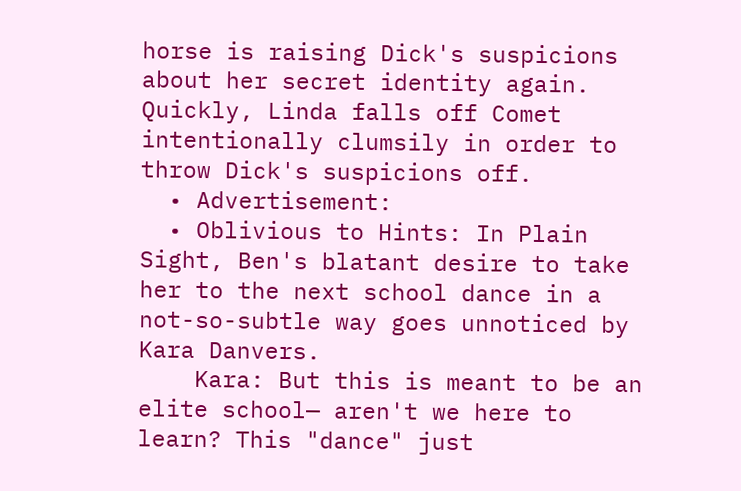horse is raising Dick's suspicions about her secret identity again. Quickly, Linda falls off Comet intentionally clumsily in order to throw Dick's suspicions off.
  • Advertisement:
  • Oblivious to Hints: In Plain Sight, Ben's blatant desire to take her to the next school dance in a not-so-subtle way goes unnoticed by Kara Danvers.
    Kara: But this is meant to be an elite school— aren't we here to learn? This "dance" just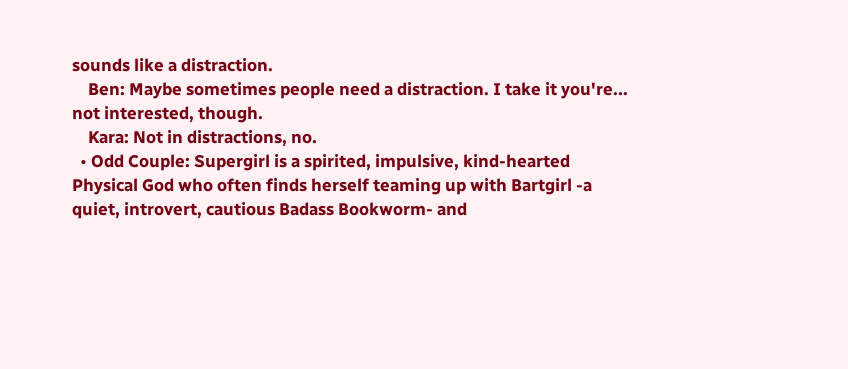sounds like a distraction.
    Ben: Maybe sometimes people need a distraction. I take it you're... not interested, though.
    Kara: Not in distractions, no.
  • Odd Couple: Supergirl is a spirited, impulsive, kind-hearted Physical God who often finds herself teaming up with Bartgirl -a quiet, introvert, cautious Badass Bookworm- and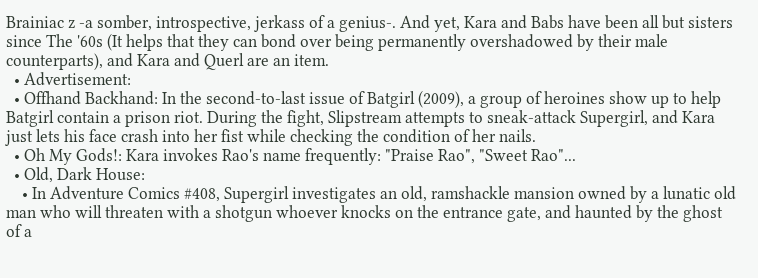Brainiac z -a somber, introspective, jerkass of a genius-. And yet, Kara and Babs have been all but sisters since The '60s (It helps that they can bond over being permanently overshadowed by their male counterparts), and Kara and Querl are an item.
  • Advertisement:
  • Offhand Backhand: In the second-to-last issue of Batgirl (2009), a group of heroines show up to help Batgirl contain a prison riot. During the fight, Slipstream attempts to sneak-attack Supergirl, and Kara just lets his face crash into her fist while checking the condition of her nails.
  • Oh My Gods!: Kara invokes Rao's name frequently: "Praise Rao", "Sweet Rao"...
  • Old, Dark House:
    • In Adventure Comics #408, Supergirl investigates an old, ramshackle mansion owned by a lunatic old man who will threaten with a shotgun whoever knocks on the entrance gate, and haunted by the ghost of a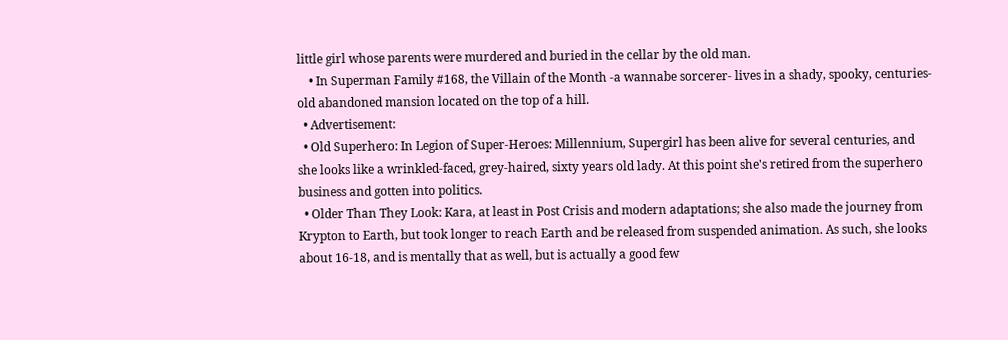little girl whose parents were murdered and buried in the cellar by the old man.
    • In Superman Family #168, the Villain of the Month -a wannabe sorcerer- lives in a shady, spooky, centuries-old abandoned mansion located on the top of a hill.
  • Advertisement:
  • Old Superhero: In Legion of Super-Heroes: Millennium, Supergirl has been alive for several centuries, and she looks like a wrinkled-faced, grey-haired, sixty years old lady. At this point she's retired from the superhero business and gotten into politics.
  • Older Than They Look: Kara, at least in Post Crisis and modern adaptations; she also made the journey from Krypton to Earth, but took longer to reach Earth and be released from suspended animation. As such, she looks about 16-18, and is mentally that as well, but is actually a good few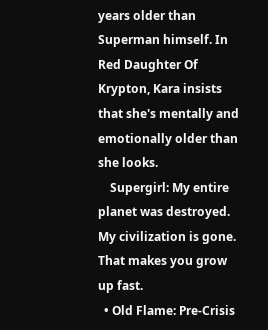years older than Superman himself. In Red Daughter Of Krypton, Kara insists that she's mentally and emotionally older than she looks.
    Supergirl: My entire planet was destroyed. My civilization is gone. That makes you grow up fast.
  • Old Flame: Pre-Crisis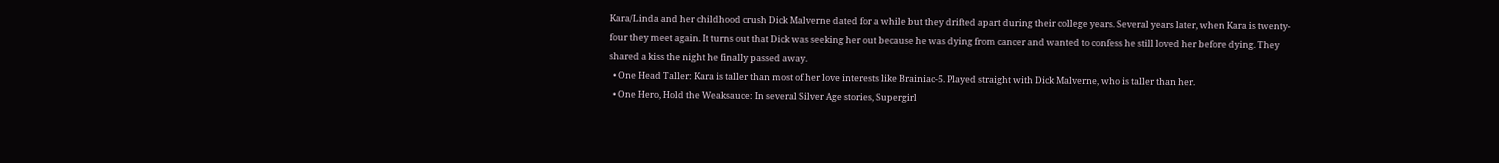Kara/Linda and her childhood crush Dick Malverne dated for a while but they drifted apart during their college years. Several years later, when Kara is twenty-four they meet again. It turns out that Dick was seeking her out because he was dying from cancer and wanted to confess he still loved her before dying. They shared a kiss the night he finally passed away.
  • One Head Taller: Kara is taller than most of her love interests like Brainiac-5. Played straight with Dick Malverne, who is taller than her.
  • One Hero, Hold the Weaksauce: In several Silver Age stories, Supergirl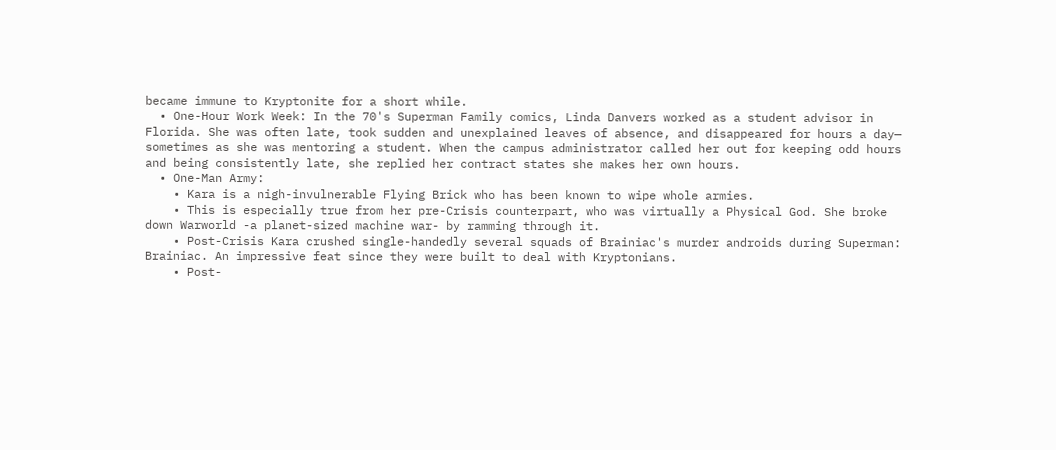became immune to Kryptonite for a short while.
  • One-Hour Work Week: In the 70's Superman Family comics, Linda Danvers worked as a student advisor in Florida. She was often late, took sudden and unexplained leaves of absence, and disappeared for hours a day— sometimes as she was mentoring a student. When the campus administrator called her out for keeping odd hours and being consistently late, she replied her contract states she makes her own hours.
  • One-Man Army:
    • Kara is a nigh-invulnerable Flying Brick who has been known to wipe whole armies.
    • This is especially true from her pre-Crisis counterpart, who was virtually a Physical God. She broke down Warworld -a planet-sized machine war- by ramming through it.
    • Post-Crisis Kara crushed single-handedly several squads of Brainiac's murder androids during Superman: Brainiac. An impressive feat since they were built to deal with Kryptonians.
    • Post-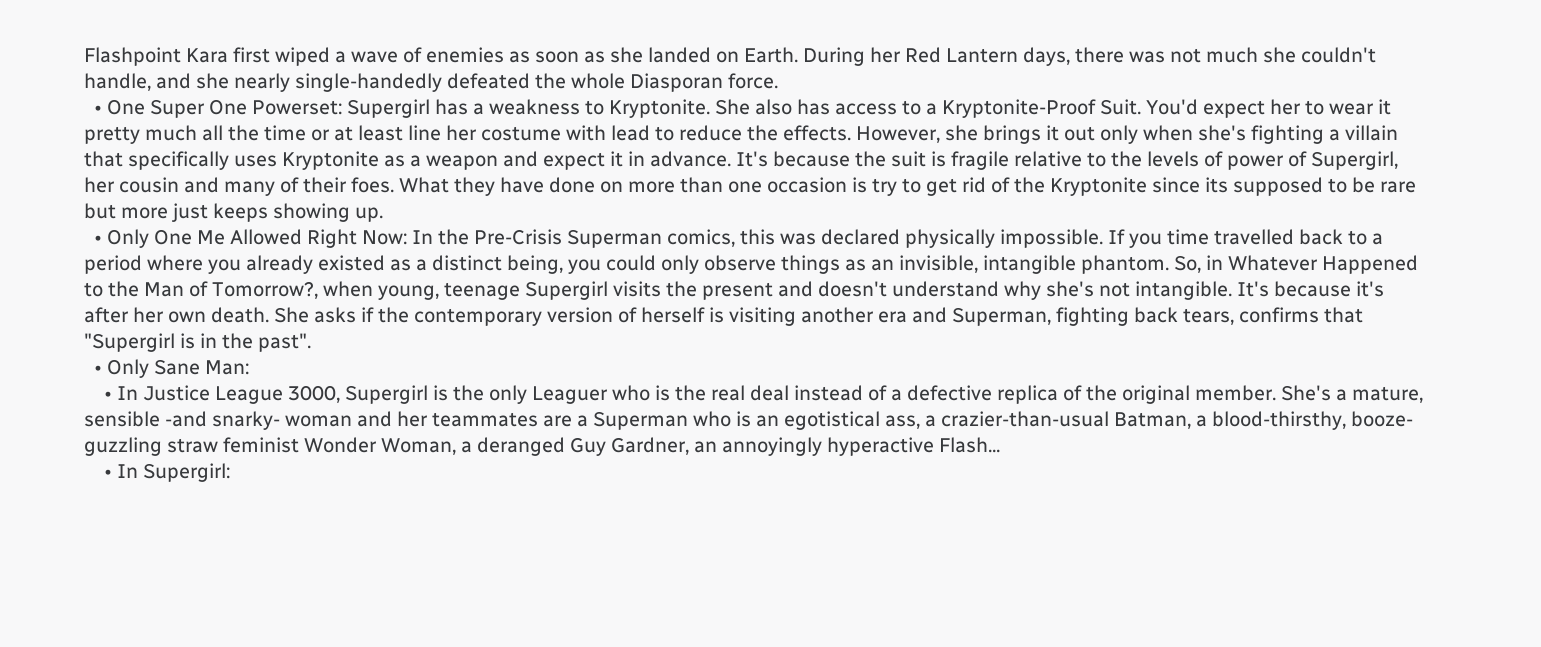Flashpoint Kara first wiped a wave of enemies as soon as she landed on Earth. During her Red Lantern days, there was not much she couldn't handle, and she nearly single-handedly defeated the whole Diasporan force.
  • One Super One Powerset: Supergirl has a weakness to Kryptonite. She also has access to a Kryptonite-Proof Suit. You'd expect her to wear it pretty much all the time or at least line her costume with lead to reduce the effects. However, she brings it out only when she's fighting a villain that specifically uses Kryptonite as a weapon and expect it in advance. It's because the suit is fragile relative to the levels of power of Supergirl, her cousin and many of their foes. What they have done on more than one occasion is try to get rid of the Kryptonite since its supposed to be rare but more just keeps showing up.
  • Only One Me Allowed Right Now: In the Pre-Crisis Superman comics, this was declared physically impossible. If you time travelled back to a period where you already existed as a distinct being, you could only observe things as an invisible, intangible phantom. So, in Whatever Happened to the Man of Tomorrow?, when young, teenage Supergirl visits the present and doesn't understand why she's not intangible. It's because it's after her own death. She asks if the contemporary version of herself is visiting another era and Superman, fighting back tears, confirms that "Supergirl is in the past".
  • Only Sane Man:
    • In Justice League 3000, Supergirl is the only Leaguer who is the real deal instead of a defective replica of the original member. She's a mature, sensible -and snarky- woman and her teammates are a Superman who is an egotistical ass, a crazier-than-usual Batman, a blood-thirsthy, booze-guzzling straw feminist Wonder Woman, a deranged Guy Gardner, an annoyingly hyperactive Flash...
    • In Supergirl: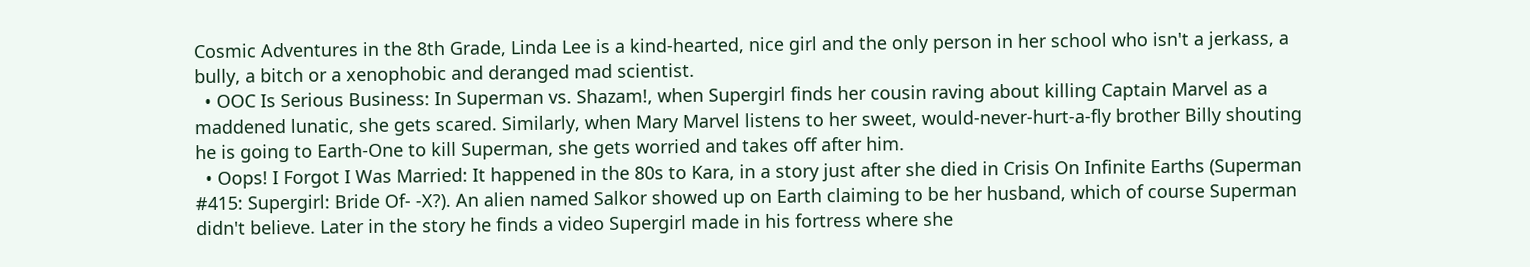Cosmic Adventures in the 8th Grade, Linda Lee is a kind-hearted, nice girl and the only person in her school who isn't a jerkass, a bully, a bitch or a xenophobic and deranged mad scientist.
  • OOC Is Serious Business: In Superman vs. Shazam!, when Supergirl finds her cousin raving about killing Captain Marvel as a maddened lunatic, she gets scared. Similarly, when Mary Marvel listens to her sweet, would-never-hurt-a-fly brother Billy shouting he is going to Earth-One to kill Superman, she gets worried and takes off after him.
  • Oops! I Forgot I Was Married: It happened in the 80s to Kara, in a story just after she died in Crisis On Infinite Earths (Superman #415: Supergirl: Bride Of- -X?). An alien named Salkor showed up on Earth claiming to be her husband, which of course Superman didn't believe. Later in the story he finds a video Supergirl made in his fortress where she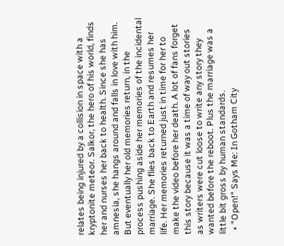relates being injured by a collision in space with a kryptonite meteor. Salkor, the hero of his world, finds her and nurses her back to health. Since she has amnesia, she hangs around and falls in love with him. But eventually her old memories return, in the process pushing aside her memories of the incidental marriage. She flies back to Earth and resumes her life. Her memories returned just in time for her to make the video before her death. A lot of fans forget this story because it was a time of way out stories as writers were cut loose to write any story they wanted before the reboot. Plus the marriage was a little bit gross by human standards.
  • "Open!" Says Me: In Gotham City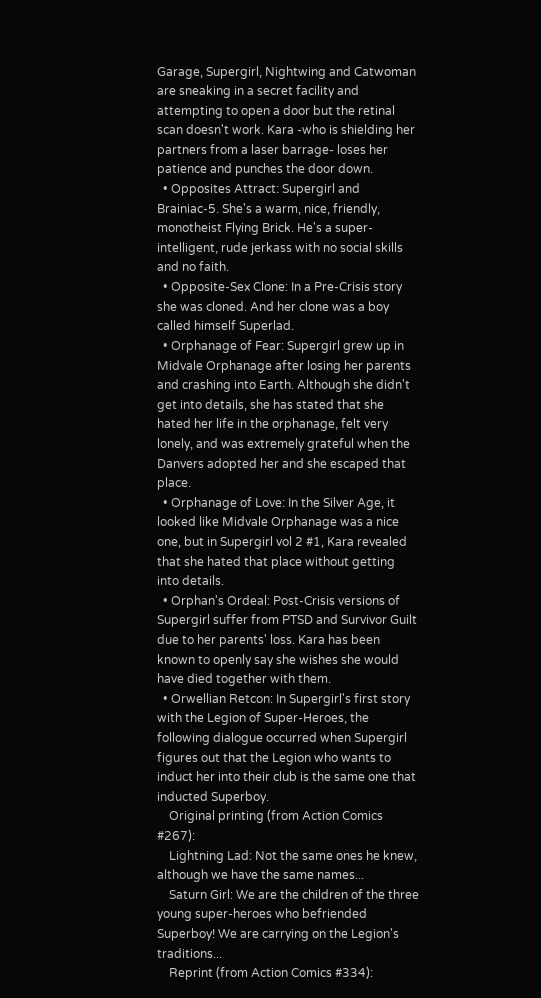Garage, Supergirl, Nightwing and Catwoman are sneaking in a secret facility and attempting to open a door but the retinal scan doesn't work. Kara -who is shielding her partners from a laser barrage- loses her patience and punches the door down.
  • Opposites Attract: Supergirl and Brainiac-5. She's a warm, nice, friendly, monotheist Flying Brick. He's a super-intelligent, rude jerkass with no social skills and no faith.
  • Opposite-Sex Clone: In a Pre-Crisis story she was cloned. And her clone was a boy called himself Superlad.
  • Orphanage of Fear: Supergirl grew up in Midvale Orphanage after losing her parents and crashing into Earth. Although she didn't get into details, she has stated that she hated her life in the orphanage, felt very lonely, and was extremely grateful when the Danvers adopted her and she escaped that place.
  • Orphanage of Love: In the Silver Age, it looked like Midvale Orphanage was a nice one, but in Supergirl vol 2 #1, Kara revealed that she hated that place without getting into details.
  • Orphan's Ordeal: Post-Crisis versions of Supergirl suffer from PTSD and Survivor Guilt due to her parents' loss. Kara has been known to openly say she wishes she would have died together with them.
  • Orwellian Retcon: In Supergirl's first story with the Legion of Super-Heroes, the following dialogue occurred when Supergirl figures out that the Legion who wants to induct her into their club is the same one that inducted Superboy.
    Original printing (from Action Comics #267):
    Lightning Lad: Not the same ones he knew, although we have the same names...
    Saturn Girl: We are the children of the three young super-heroes who befriended Superboy! We are carrying on the Legion's traditions...
    Reprint (from Action Comics #334):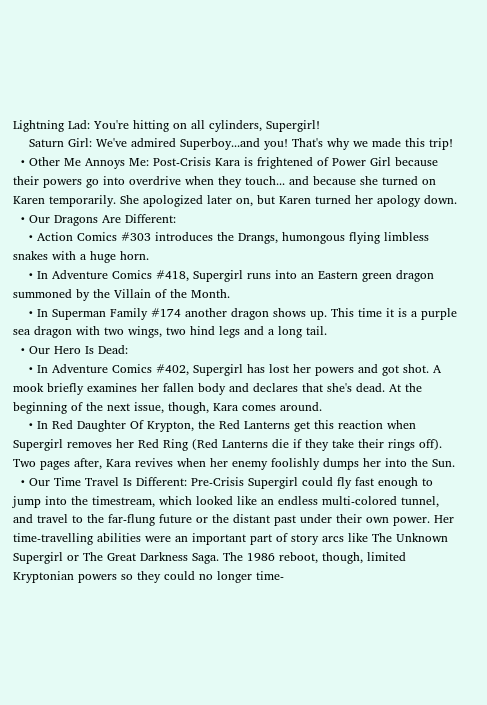Lightning Lad: You're hitting on all cylinders, Supergirl!
    Saturn Girl: We've admired Superboy...and you! That's why we made this trip!
  • Other Me Annoys Me: Post-Crisis Kara is frightened of Power Girl because their powers go into overdrive when they touch... and because she turned on Karen temporarily. She apologized later on, but Karen turned her apology down.
  • Our Dragons Are Different:
    • Action Comics #303 introduces the Drangs, humongous flying limbless snakes with a huge horn.
    • In Adventure Comics #418, Supergirl runs into an Eastern green dragon summoned by the Villain of the Month.
    • In Superman Family #174 another dragon shows up. This time it is a purple sea dragon with two wings, two hind legs and a long tail.
  • Our Hero Is Dead:
    • In Adventure Comics #402, Supergirl has lost her powers and got shot. A mook briefly examines her fallen body and declares that she's dead. At the beginning of the next issue, though, Kara comes around.
    • In Red Daughter Of Krypton, the Red Lanterns get this reaction when Supergirl removes her Red Ring (Red Lanterns die if they take their rings off). Two pages after, Kara revives when her enemy foolishly dumps her into the Sun.
  • Our Time Travel Is Different: Pre-Crisis Supergirl could fly fast enough to jump into the timestream, which looked like an endless multi-colored tunnel, and travel to the far-flung future or the distant past under their own power. Her time-travelling abilities were an important part of story arcs like The Unknown Supergirl or The Great Darkness Saga. The 1986 reboot, though, limited Kryptonian powers so they could no longer time-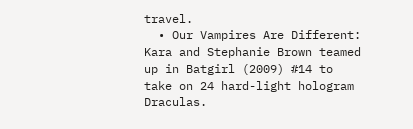travel.
  • Our Vampires Are Different: Kara and Stephanie Brown teamed up in Batgirl (2009) #14 to take on 24 hard-light hologram Draculas.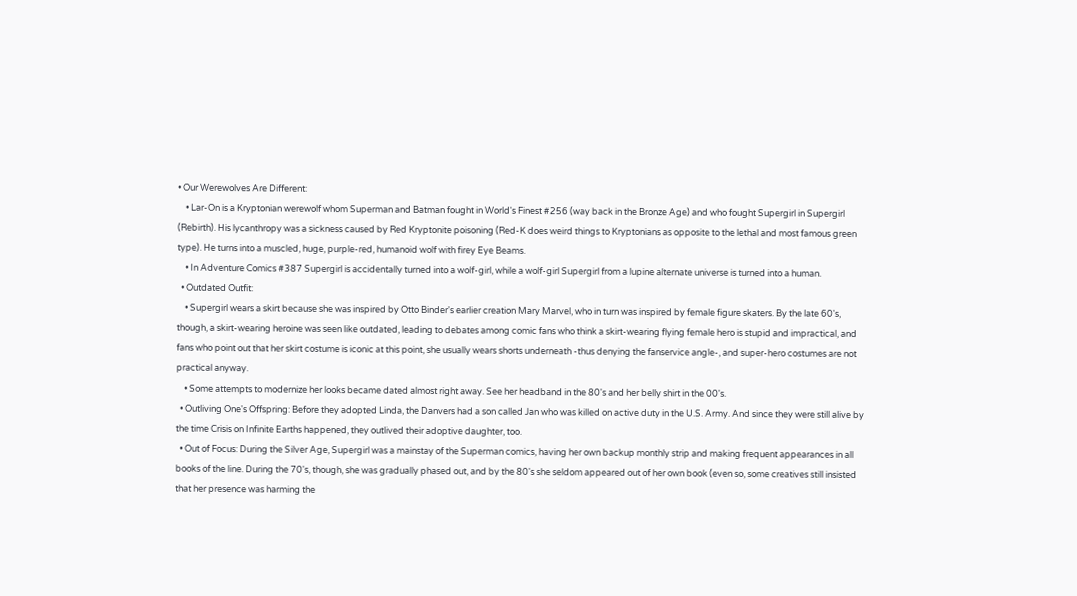• Our Werewolves Are Different:
    • Lar-On is a Kryptonian werewolf whom Superman and Batman fought in World's Finest #256 (way back in the Bronze Age) and who fought Supergirl in Supergirl (Rebirth). His lycanthropy was a sickness caused by Red Kryptonite poisoning (Red-K does weird things to Kryptonians as opposite to the lethal and most famous green type). He turns into a muscled, huge, purple-red, humanoid wolf with firey Eye Beams.
    • In Adventure Comics #387 Supergirl is accidentally turned into a wolf-girl, while a wolf-girl Supergirl from a lupine alternate universe is turned into a human.
  • Outdated Outfit:
    • Supergirl wears a skirt because she was inspired by Otto Binder's earlier creation Mary Marvel, who in turn was inspired by female figure skaters. By the late 60's, though, a skirt-wearing heroine was seen like outdated, leading to debates among comic fans who think a skirt-wearing flying female hero is stupid and impractical, and fans who point out that her skirt costume is iconic at this point, she usually wears shorts underneath -thus denying the fanservice angle-, and super-hero costumes are not practical anyway.
    • Some attempts to modernize her looks became dated almost right away. See her headband in the 80's and her belly shirt in the 00's.
  • Outliving One's Offspring: Before they adopted Linda, the Danvers had a son called Jan who was killed on active duty in the U.S. Army. And since they were still alive by the time Crisis on Infinite Earths happened, they outlived their adoptive daughter, too.
  • Out of Focus: During the Silver Age, Supergirl was a mainstay of the Superman comics, having her own backup monthly strip and making frequent appearances in all books of the line. During the 70's, though, she was gradually phased out, and by the 80's she seldom appeared out of her own book (even so, some creatives still insisted that her presence was harming the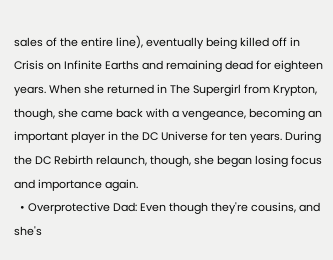sales of the entire line), eventually being killed off in Crisis on Infinite Earths and remaining dead for eighteen years. When she returned in The Supergirl from Krypton, though, she came back with a vengeance, becoming an important player in the DC Universe for ten years. During the DC Rebirth relaunch, though, she began losing focus and importance again.
  • Overprotective Dad: Even though they're cousins, and she's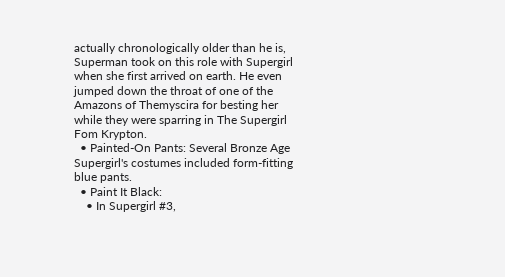actually chronologically older than he is, Superman took on this role with Supergirl when she first arrived on earth. He even jumped down the throat of one of the Amazons of Themyscira for besting her while they were sparring in The Supergirl Fom Krypton.
  • Painted-On Pants: Several Bronze Age Supergirl's costumes included form-fitting blue pants.
  • Paint It Black:
    • In Supergirl #3,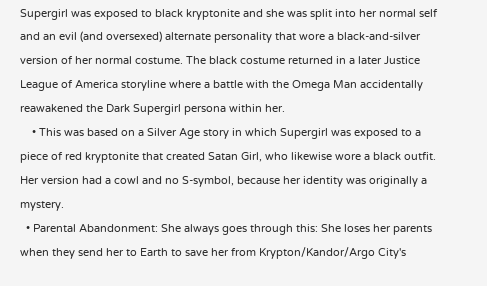Supergirl was exposed to black kryptonite and she was split into her normal self and an evil (and oversexed) alternate personality that wore a black-and-silver version of her normal costume. The black costume returned in a later Justice League of America storyline where a battle with the Omega Man accidentally reawakened the Dark Supergirl persona within her.
    • This was based on a Silver Age story in which Supergirl was exposed to a piece of red kryptonite that created Satan Girl, who likewise wore a black outfit. Her version had a cowl and no S-symbol, because her identity was originally a mystery.
  • Parental Abandonment: She always goes through this: She loses her parents when they send her to Earth to save her from Krypton/Kandor/Argo City's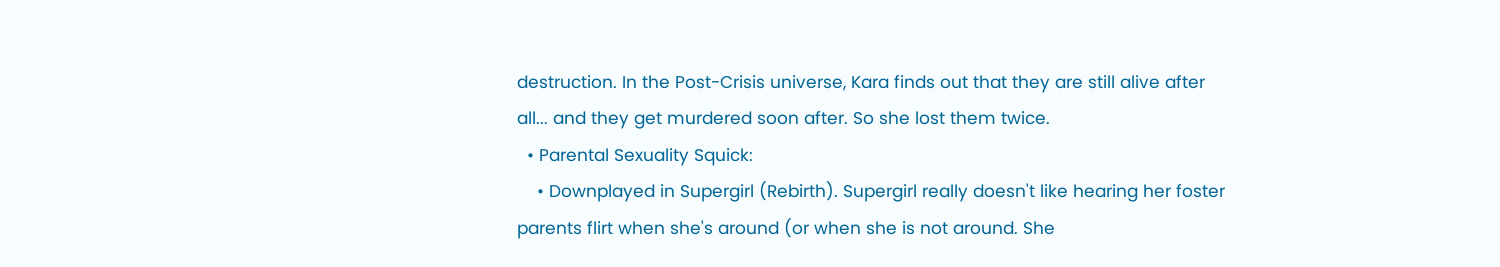destruction. In the Post-Crisis universe, Kara finds out that they are still alive after all... and they get murdered soon after. So she lost them twice.
  • Parental Sexuality Squick:
    • Downplayed in Supergirl (Rebirth). Supergirl really doesn't like hearing her foster parents flirt when she's around (or when she is not around. She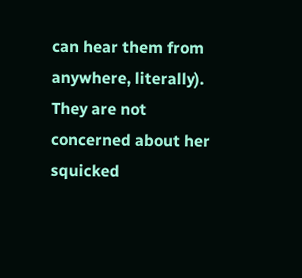can hear them from anywhere, literally). They are not concerned about her squicked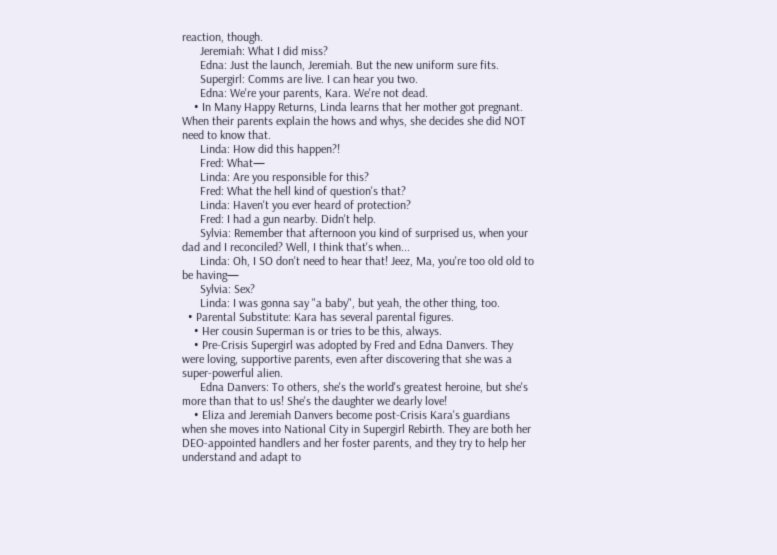reaction, though.
      Jeremiah: What I did miss?
      Edna: Just the launch, Jeremiah. But the new uniform sure fits.
      Supergirl: Comms are live. I can hear you two.
      Edna: We're your parents, Kara. We're not dead.
    • In Many Happy Returns, Linda learns that her mother got pregnant. When their parents explain the hows and whys, she decides she did NOT need to know that.
      Linda: How did this happen?!
      Fred: What—
      Linda: Are you responsible for this?
      Fred: What the hell kind of question's that?
      Linda: Haven't you ever heard of protection?
      Fred: I had a gun nearby. Didn't help.
      Sylvia: Remember that afternoon you kind of surprised us, when your dad and I reconciled? Well, I think that's when...
      Linda: Oh, I SO don't need to hear that! Jeez, Ma, you're too old old to be having—
      Sylvia: Sex?
      Linda: I was gonna say "a baby", but yeah, the other thing, too.
  • Parental Substitute: Kara has several parental figures.
    • Her cousin Superman is or tries to be this, always.
    • Pre-Crisis Supergirl was adopted by Fred and Edna Danvers. They were loving, supportive parents, even after discovering that she was a super-powerful alien.
      Edna Danvers: To others, she's the world's greatest heroine, but she's more than that to us! She's the daughter we dearly love!
    • Eliza and Jeremiah Danvers become post-Crisis Kara's guardians when she moves into National City in Supergirl Rebirth. They are both her DEO-appointed handlers and her foster parents, and they try to help her understand and adapt to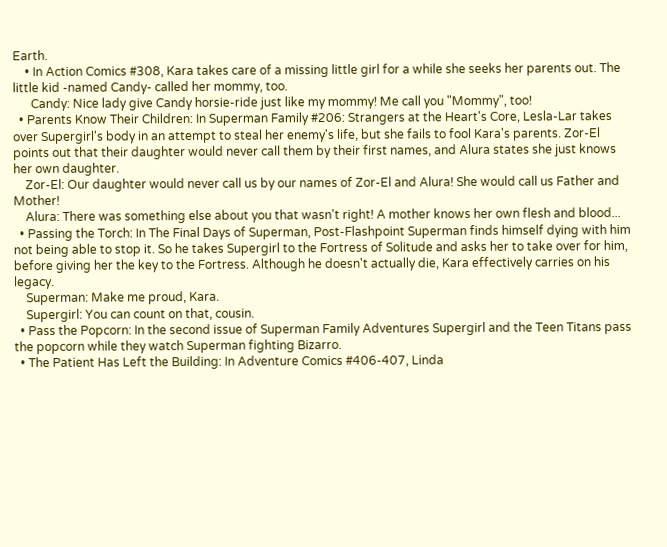Earth.
    • In Action Comics #308, Kara takes care of a missing little girl for a while she seeks her parents out. The little kid -named Candy- called her mommy, too.
      Candy: Nice lady give Candy horsie-ride just like my mommy! Me call you "Mommy", too!
  • Parents Know Their Children: In Superman Family #206: Strangers at the Heart's Core, Lesla-Lar takes over Supergirl's body in an attempt to steal her enemy's life, but she fails to fool Kara's parents. Zor-El points out that their daughter would never call them by their first names, and Alura states she just knows her own daughter.
    Zor-El: Our daughter would never call us by our names of Zor-El and Alura! She would call us Father and Mother!
    Alura: There was something else about you that wasn't right! A mother knows her own flesh and blood...
  • Passing the Torch: In The Final Days of Superman, Post-Flashpoint Superman finds himself dying with him not being able to stop it. So he takes Supergirl to the Fortress of Solitude and asks her to take over for him, before giving her the key to the Fortress. Although he doesn't actually die, Kara effectively carries on his legacy.
    Superman: Make me proud, Kara.
    Supergirl: You can count on that, cousin.
  • Pass the Popcorn: In the second issue of Superman Family Adventures Supergirl and the Teen Titans pass the popcorn while they watch Superman fighting Bizarro.
  • The Patient Has Left the Building: In Adventure Comics #406-407, Linda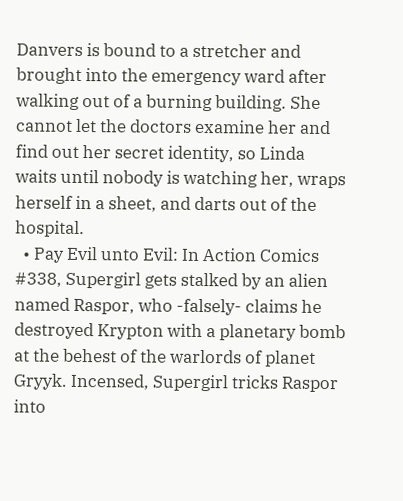Danvers is bound to a stretcher and brought into the emergency ward after walking out of a burning building. She cannot let the doctors examine her and find out her secret identity, so Linda waits until nobody is watching her, wraps herself in a sheet, and darts out of the hospital.
  • Pay Evil unto Evil: In Action Comics #338, Supergirl gets stalked by an alien named Raspor, who -falsely- claims he destroyed Krypton with a planetary bomb at the behest of the warlords of planet Gryyk. Incensed, Supergirl tricks Raspor into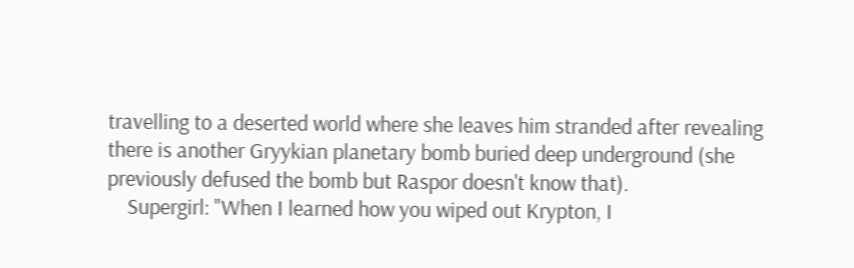travelling to a deserted world where she leaves him stranded after revealing there is another Gryykian planetary bomb buried deep underground (she previously defused the bomb but Raspor doesn't know that).
    Supergirl: "When I learned how you wiped out Krypton, I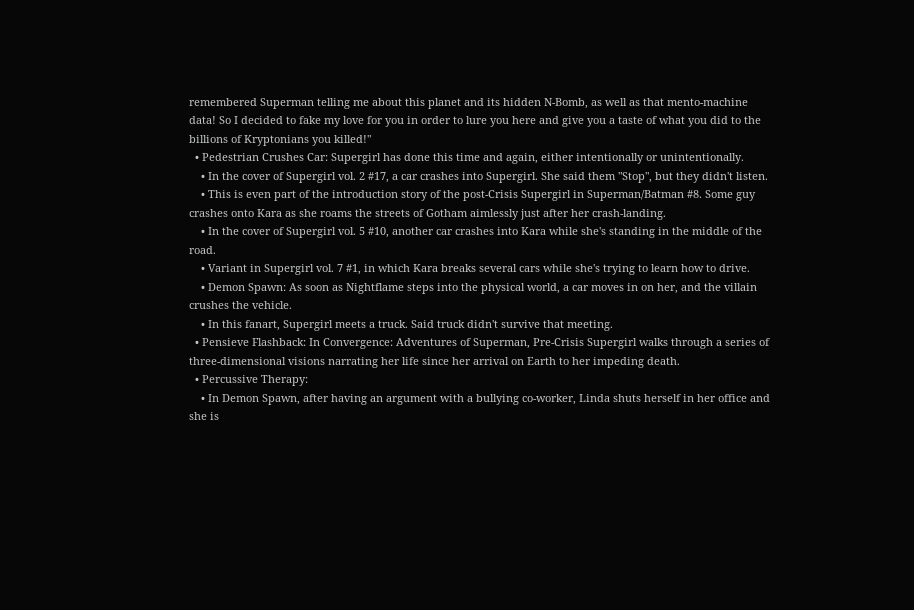remembered Superman telling me about this planet and its hidden N-Bomb, as well as that mento-machine data! So I decided to fake my love for you in order to lure you here and give you a taste of what you did to the billions of Kryptonians you killed!"
  • Pedestrian Crushes Car: Supergirl has done this time and again, either intentionally or unintentionally.
    • In the cover of Supergirl vol. 2 #17, a car crashes into Supergirl. She said them "Stop", but they didn't listen.
    • This is even part of the introduction story of the post-Crisis Supergirl in Superman/Batman #8. Some guy crashes onto Kara as she roams the streets of Gotham aimlessly just after her crash-landing.
    • In the cover of Supergirl vol. 5 #10, another car crashes into Kara while she's standing in the middle of the road.
    • Variant in Supergirl vol. 7 #1, in which Kara breaks several cars while she's trying to learn how to drive.
    • Demon Spawn: As soon as Nightflame steps into the physical world, a car moves in on her, and the villain crushes the vehicle.
    • In this fanart, Supergirl meets a truck. Said truck didn't survive that meeting.
  • Pensieve Flashback: In Convergence: Adventures of Superman, Pre-Crisis Supergirl walks through a series of three-dimensional visions narrating her life since her arrival on Earth to her impeding death.
  • Percussive Therapy:
    • In Demon Spawn, after having an argument with a bullying co-worker, Linda shuts herself in her office and she is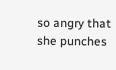so angry that she punches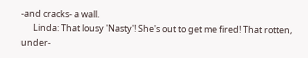-and cracks- a wall.
      Linda: That lousy 'Nasty'! She's out to get me fired! That rotten, under-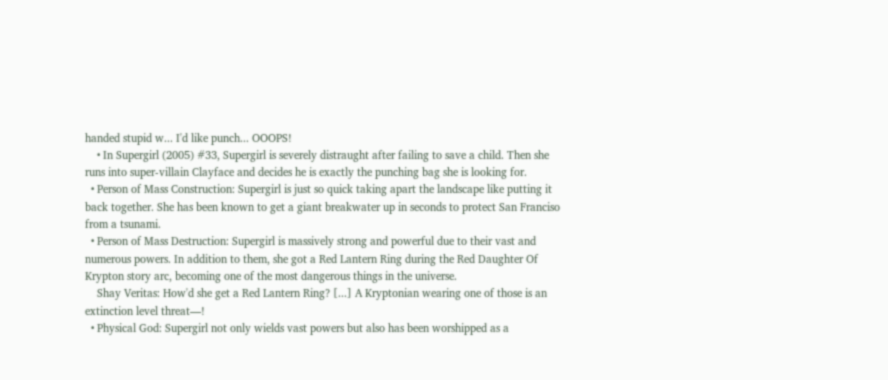handed stupid w... I'd like punch... OOOPS!
    • In Supergirl (2005) #33, Supergirl is severely distraught after failing to save a child. Then she runs into super-villain Clayface and decides he is exactly the punching bag she is looking for.
  • Person of Mass Construction: Supergirl is just so quick taking apart the landscape like putting it back together. She has been known to get a giant breakwater up in seconds to protect San Franciso from a tsunami.
  • Person of Mass Destruction: Supergirl is massively strong and powerful due to their vast and numerous powers. In addition to them, she got a Red Lantern Ring during the Red Daughter Of Krypton story arc, becoming one of the most dangerous things in the universe.
    Shay Veritas: How'd she get a Red Lantern Ring? [...] A Kryptonian wearing one of those is an extinction level threat—!
  • Physical God: Supergirl not only wields vast powers but also has been worshipped as a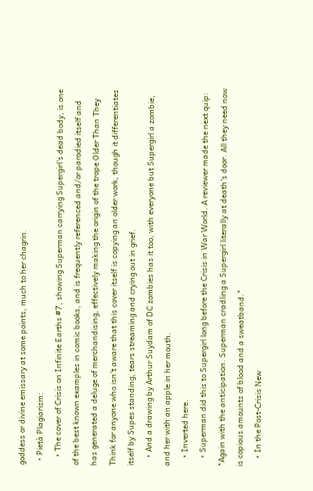goddess or divine emissary at some points, much to her chagrin.
  • Pietà Plagiarism:
    • The cover of Crisis on Infinite Earths #7, showing Superman carrying Supergirl's dead body, is one of the best known examples in comic books, and is frequently referenced and/or parodied itself and has generated a deluge of merchandising, effectively making the origin of the trope Older Than They Think for anyone who isn't aware that this cover itself is copying an older work, though it differentiates itself by Supes standing, tears streaming and crying out in grief.
    • And a drawing by Arthur Suydam of DC zombies has it too, with everyone but Supergirl a zombie, and her with an apple in her mouth.
    • Inverted here.
    • Superman did this to Supergirl long before the Crisis in War World. A reviewer made the next quip: "Again with the anticipation. Superman cradling a Supergirl literally at death's door. All they need now is copious amounts of blood and a sweatband."
    • In the Post-Crisis New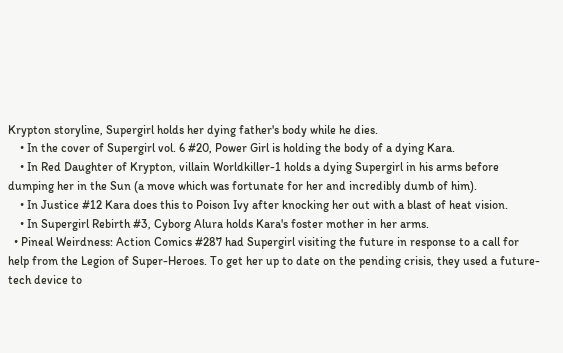Krypton storyline, Supergirl holds her dying father's body while he dies.
    • In the cover of Supergirl vol. 6 #20, Power Girl is holding the body of a dying Kara.
    • In Red Daughter of Krypton, villain Worldkiller-1 holds a dying Supergirl in his arms before dumping her in the Sun (a move which was fortunate for her and incredibly dumb of him).
    • In Justice #12 Kara does this to Poison Ivy after knocking her out with a blast of heat vision.
    • In Supergirl Rebirth #3, Cyborg Alura holds Kara's foster mother in her arms.
  • Pineal Weirdness: Action Comics #287 had Supergirl visiting the future in response to a call for help from the Legion of Super-Heroes. To get her up to date on the pending crisis, they used a future-tech device to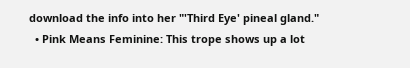download the info into her "'Third Eye' pineal gland."
  • Pink Means Feminine: This trope shows up a lot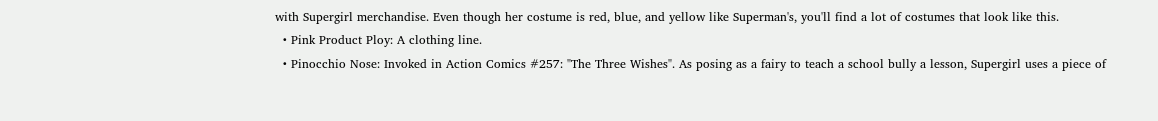with Supergirl merchandise. Even though her costume is red, blue, and yellow like Superman's, you'll find a lot of costumes that look like this.
  • Pink Product Ploy: A clothing line.
  • Pinocchio Nose: Invoked in Action Comics #257: "The Three Wishes". As posing as a fairy to teach a school bully a lesson, Supergirl uses a piece of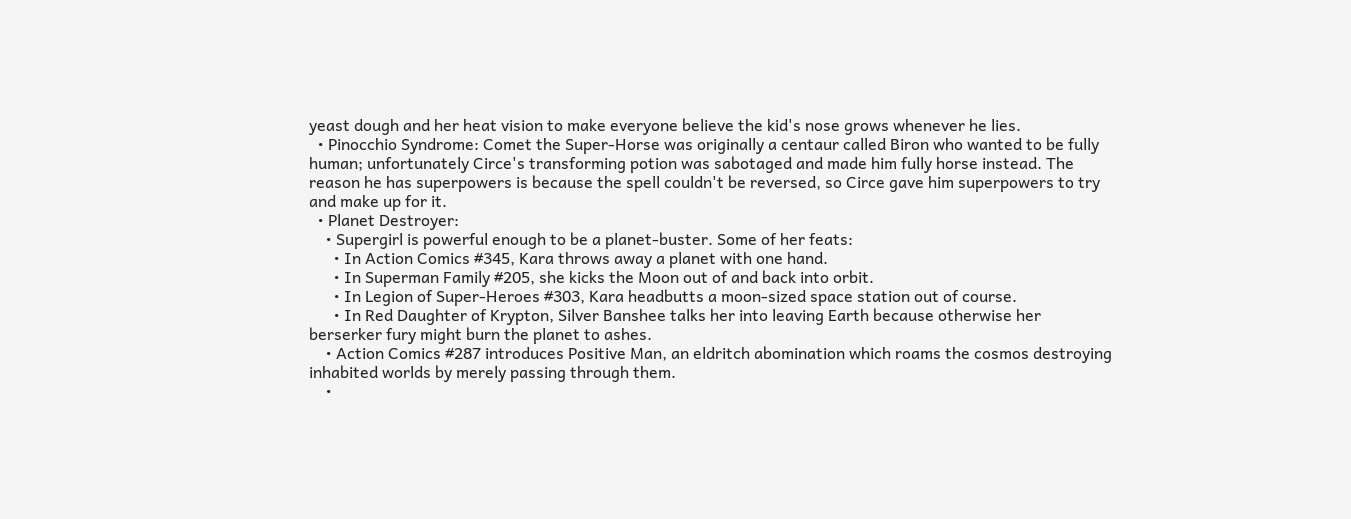yeast dough and her heat vision to make everyone believe the kid's nose grows whenever he lies.
  • Pinocchio Syndrome: Comet the Super-Horse was originally a centaur called Biron who wanted to be fully human; unfortunately Circe's transforming potion was sabotaged and made him fully horse instead. The reason he has superpowers is because the spell couldn't be reversed, so Circe gave him superpowers to try and make up for it.
  • Planet Destroyer:
    • Supergirl is powerful enough to be a planet-buster. Some of her feats:
      • In Action Comics #345, Kara throws away a planet with one hand.
      • In Superman Family #205, she kicks the Moon out of and back into orbit.
      • In Legion of Super-Heroes #303, Kara headbutts a moon-sized space station out of course.
      • In Red Daughter of Krypton, Silver Banshee talks her into leaving Earth because otherwise her berserker fury might burn the planet to ashes.
    • Action Comics #287 introduces Positive Man, an eldritch abomination which roams the cosmos destroying inhabited worlds by merely passing through them.
    •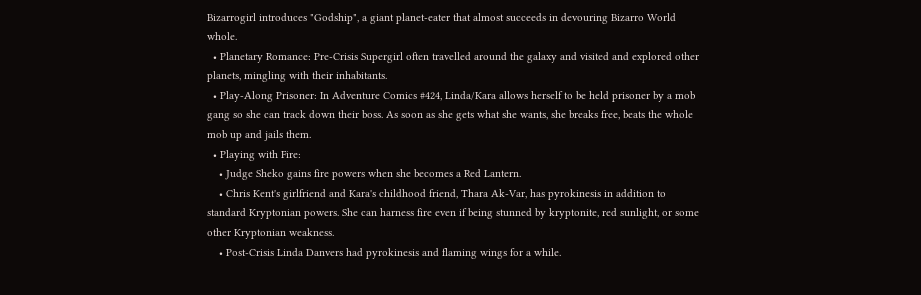Bizarrogirl introduces "Godship", a giant planet-eater that almost succeeds in devouring Bizarro World whole.
  • Planetary Romance: Pre-Crisis Supergirl often travelled around the galaxy and visited and explored other planets, mingling with their inhabitants.
  • Play-Along Prisoner: In Adventure Comics #424, Linda/Kara allows herself to be held prisoner by a mob gang so she can track down their boss. As soon as she gets what she wants, she breaks free, beats the whole mob up and jails them.
  • Playing with Fire:
    • Judge Sheko gains fire powers when she becomes a Red Lantern.
    • Chris Kent's girlfriend and Kara's childhood friend, Thara Ak-Var, has pyrokinesis in addition to standard Kryptonian powers. She can harness fire even if being stunned by kryptonite, red sunlight, or some other Kryptonian weakness.
    • Post-Crisis Linda Danvers had pyrokinesis and flaming wings for a while.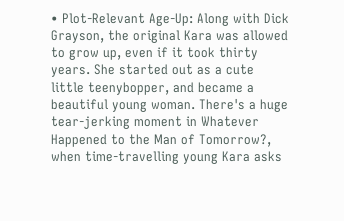• Plot-Relevant Age-Up: Along with Dick Grayson, the original Kara was allowed to grow up, even if it took thirty years. She started out as a cute little teenybopper, and became a beautiful young woman. There's a huge tear-jerking moment in Whatever Happened to the Man of Tomorrow?, when time-travelling young Kara asks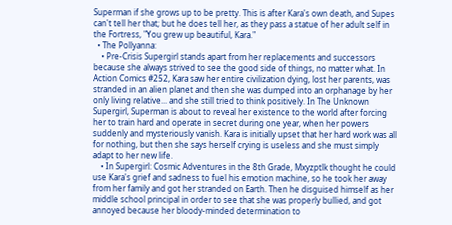Superman if she grows up to be pretty. This is after Kara's own death, and Supes can't tell her that; but he does tell her, as they pass a statue of her adult self in the Fortress, "You grew up beautiful, Kara."
  • The Pollyanna:
    • Pre-Crisis Supergirl stands apart from her replacements and successors because she always strived to see the good side of things, no matter what. In Action Comics #252, Kara saw her entire civilization dying, lost her parents, was stranded in an alien planet and then she was dumped into an orphanage by her only living relative... and she still tried to think positively. In The Unknown Supergirl, Superman is about to reveal her existence to the world after forcing her to train hard and operate in secret during one year, when her powers suddenly and mysteriously vanish. Kara is initially upset that her hard work was all for nothing, but then she says herself crying is useless and she must simply adapt to her new life.
    • In Supergirl: Cosmic Adventures in the 8th Grade, Mxyzptlk thought he could use Kara's grief and sadness to fuel his emotion machine, so he took her away from her family and got her stranded on Earth. Then he disguised himself as her middle school principal in order to see that she was properly bullied, and got annoyed because her bloody-minded determination to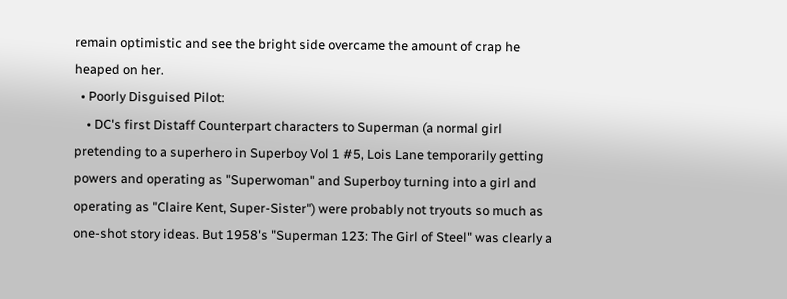remain optimistic and see the bright side overcame the amount of crap he heaped on her.
  • Poorly Disguised Pilot:
    • DC's first Distaff Counterpart characters to Superman (a normal girl pretending to a superhero in Superboy Vol 1 #5, Lois Lane temporarily getting powers and operating as "Superwoman" and Superboy turning into a girl and operating as "Claire Kent, Super-Sister") were probably not tryouts so much as one-shot story ideas. But 1958's "Superman 123: The Girl of Steel" was clearly a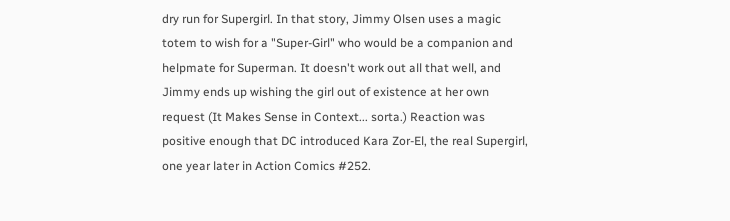dry run for Supergirl. In that story, Jimmy Olsen uses a magic totem to wish for a "Super-Girl" who would be a companion and helpmate for Superman. It doesn't work out all that well, and Jimmy ends up wishing the girl out of existence at her own request (It Makes Sense in Context... sorta.) Reaction was positive enough that DC introduced Kara Zor-El, the real Supergirl, one year later in Action Comics #252.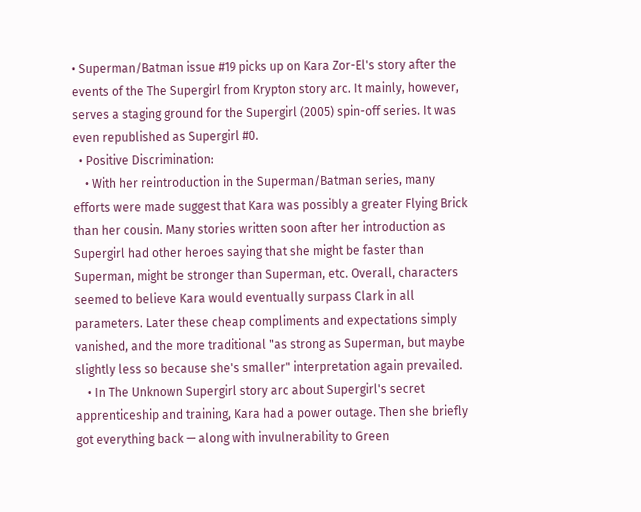• Superman/Batman issue #19 picks up on Kara Zor-El's story after the events of the The Supergirl from Krypton story arc. It mainly, however, serves a staging ground for the Supergirl (2005) spin-off series. It was even republished as Supergirl #0.
  • Positive Discrimination:
    • With her reintroduction in the Superman/Batman series, many efforts were made suggest that Kara was possibly a greater Flying Brick than her cousin. Many stories written soon after her introduction as Supergirl had other heroes saying that she might be faster than Superman, might be stronger than Superman, etc. Overall, characters seemed to believe Kara would eventually surpass Clark in all parameters. Later these cheap compliments and expectations simply vanished, and the more traditional "as strong as Superman, but maybe slightly less so because she's smaller" interpretation again prevailed.
    • In The Unknown Supergirl story arc about Supergirl's secret apprenticeship and training, Kara had a power outage. Then she briefly got everything back — along with invulnerability to Green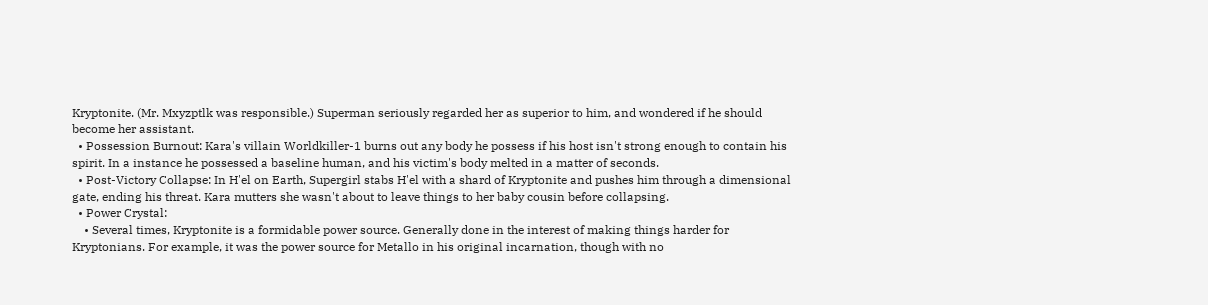Kryptonite. (Mr. Mxyzptlk was responsible.) Superman seriously regarded her as superior to him, and wondered if he should become her assistant.
  • Possession Burnout: Kara's villain Worldkiller-1 burns out any body he possess if his host isn't strong enough to contain his spirit. In a instance he possessed a baseline human, and his victim's body melted in a matter of seconds.
  • Post-Victory Collapse: In H'el on Earth, Supergirl stabs H'el with a shard of Kryptonite and pushes him through a dimensional gate, ending his threat. Kara mutters she wasn't about to leave things to her baby cousin before collapsing.
  • Power Crystal:
    • Several times, Kryptonite is a formidable power source. Generally done in the interest of making things harder for Kryptonians. For example, it was the power source for Metallo in his original incarnation, though with no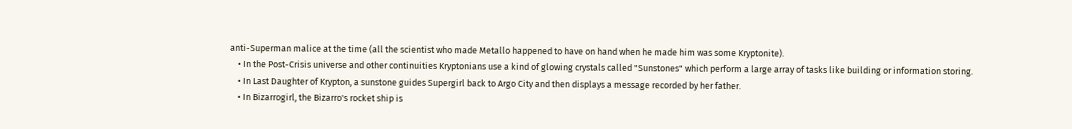anti-Superman malice at the time (all the scientist who made Metallo happened to have on hand when he made him was some Kryptonite).
    • In the Post-Crisis universe and other continuities Kryptonians use a kind of glowing crystals called "Sunstones" which perform a large array of tasks like building or information storing.
    • In Last Daughter of Krypton, a sunstone guides Supergirl back to Argo City and then displays a message recorded by her father.
    • In Bizarrogirl, the Bizarro's rocket ship is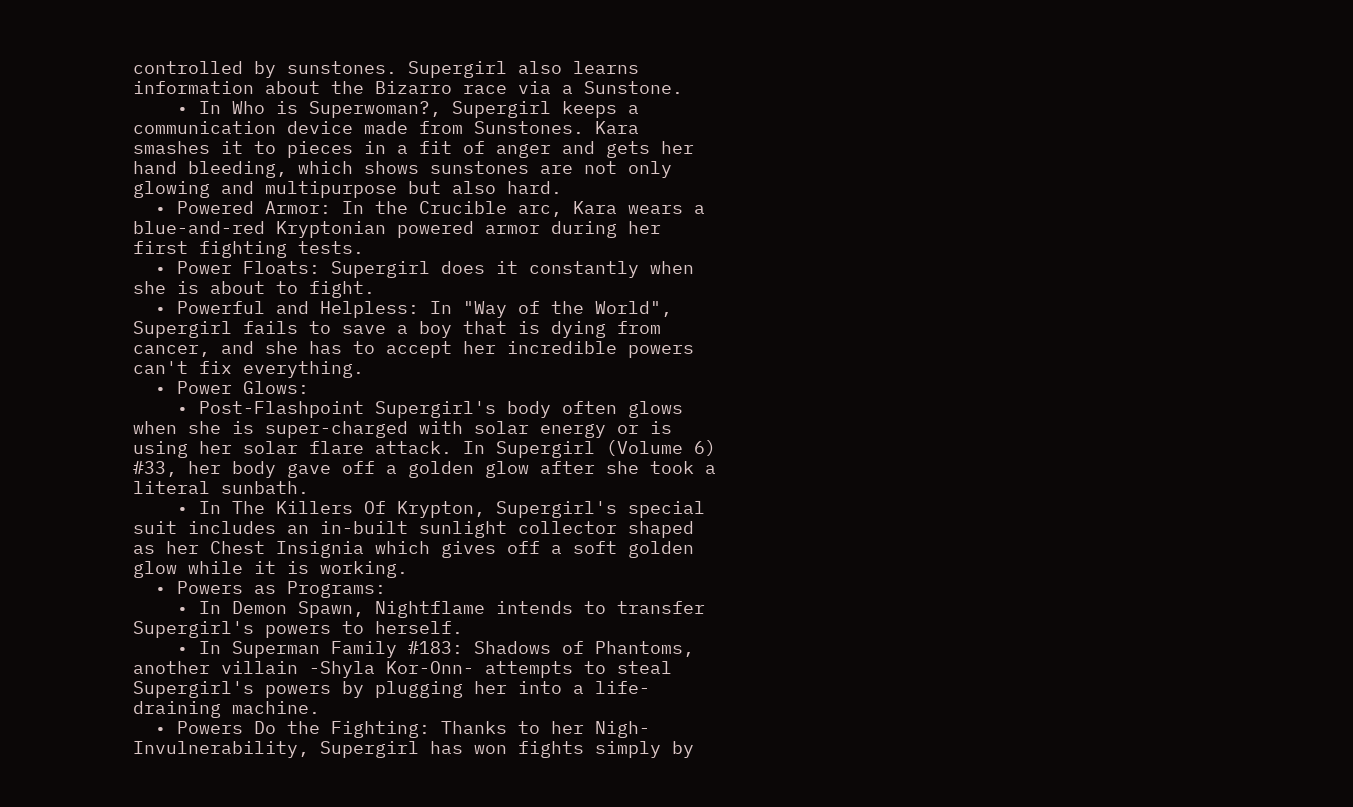controlled by sunstones. Supergirl also learns information about the Bizarro race via a Sunstone.
    • In Who is Superwoman?, Supergirl keeps a communication device made from Sunstones. Kara smashes it to pieces in a fit of anger and gets her hand bleeding, which shows sunstones are not only glowing and multipurpose but also hard.
  • Powered Armor: In the Crucible arc, Kara wears a blue-and-red Kryptonian powered armor during her first fighting tests.
  • Power Floats: Supergirl does it constantly when she is about to fight.
  • Powerful and Helpless: In "Way of the World", Supergirl fails to save a boy that is dying from cancer, and she has to accept her incredible powers can't fix everything.
  • Power Glows:
    • Post-Flashpoint Supergirl's body often glows when she is super-charged with solar energy or is using her solar flare attack. In Supergirl (Volume 6) #33, her body gave off a golden glow after she took a literal sunbath.
    • In The Killers Of Krypton, Supergirl's special suit includes an in-built sunlight collector shaped as her Chest Insignia which gives off a soft golden glow while it is working.
  • Powers as Programs:
    • In Demon Spawn, Nightflame intends to transfer Supergirl's powers to herself.
    • In Superman Family #183: Shadows of Phantoms, another villain -Shyla Kor-Onn- attempts to steal Supergirl's powers by plugging her into a life-draining machine.
  • Powers Do the Fighting: Thanks to her Nigh-Invulnerability, Supergirl has won fights simply by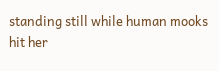standing still while human mooks hit her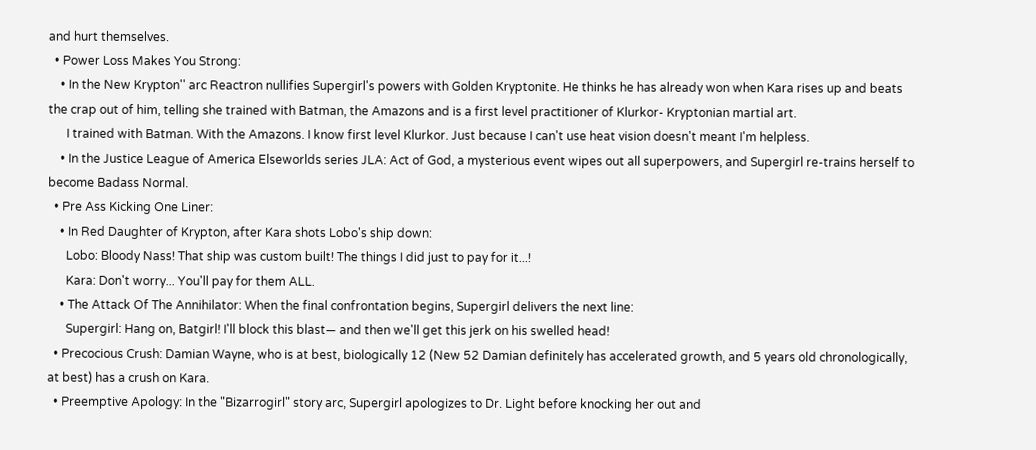and hurt themselves.
  • Power Loss Makes You Strong:
    • In the New Krypton'' arc Reactron nullifies Supergirl's powers with Golden Kryptonite. He thinks he has already won when Kara rises up and beats the crap out of him, telling she trained with Batman, the Amazons and is a first level practitioner of Klurkor- Kryptonian martial art.
      I trained with Batman. With the Amazons. I know first level Klurkor. Just because I can't use heat vision doesn't meant I'm helpless.
    • In the Justice League of America Elseworlds series JLA: Act of God, a mysterious event wipes out all superpowers, and Supergirl re-trains herself to become Badass Normal.
  • Pre Ass Kicking One Liner:
    • In Red Daughter of Krypton, after Kara shots Lobo's ship down:
      Lobo: Bloody Nass! That ship was custom built! The things I did just to pay for it...!
      Kara: Don't worry... You'll pay for them ALL.
    • The Attack Of The Annihilator: When the final confrontation begins, Supergirl delivers the next line:
      Supergirl: Hang on, Batgirl! I'll block this blast— and then we'll get this jerk on his swelled head!
  • Precocious Crush: Damian Wayne, who is at best, biologically 12 (New 52 Damian definitely has accelerated growth, and 5 years old chronologically, at best) has a crush on Kara.
  • Preemptive Apology: In the "Bizarrogirl" story arc, Supergirl apologizes to Dr. Light before knocking her out and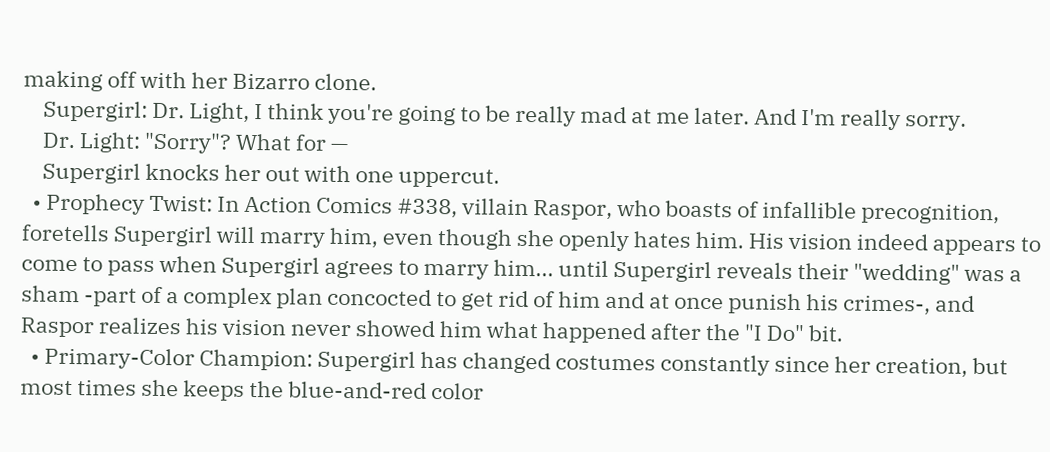making off with her Bizarro clone.
    Supergirl: Dr. Light, I think you're going to be really mad at me later. And I'm really sorry.
    Dr. Light: "Sorry"? What for —
    Supergirl knocks her out with one uppercut.
  • Prophecy Twist: In Action Comics #338, villain Raspor, who boasts of infallible precognition, foretells Supergirl will marry him, even though she openly hates him. His vision indeed appears to come to pass when Supergirl agrees to marry him... until Supergirl reveals their "wedding" was a sham -part of a complex plan concocted to get rid of him and at once punish his crimes-, and Raspor realizes his vision never showed him what happened after the "I Do" bit.
  • Primary-Color Champion: Supergirl has changed costumes constantly since her creation, but most times she keeps the blue-and-red color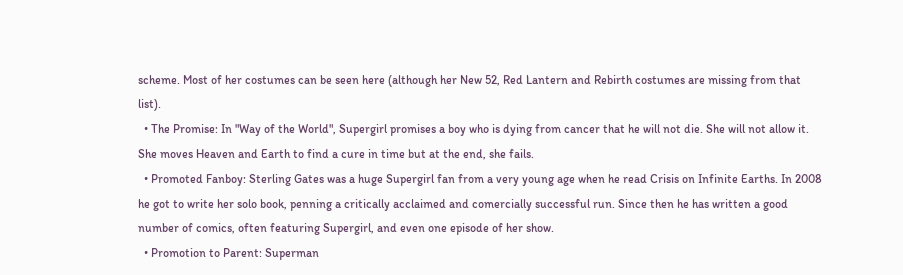scheme. Most of her costumes can be seen here (although her New 52, Red Lantern and Rebirth costumes are missing from that list).
  • The Promise: In "Way of the World", Supergirl promises a boy who is dying from cancer that he will not die. She will not allow it. She moves Heaven and Earth to find a cure in time but at the end, she fails.
  • Promoted Fanboy: Sterling Gates was a huge Supergirl fan from a very young age when he read Crisis on Infinite Earths. In 2008 he got to write her solo book, penning a critically acclaimed and comercially successful run. Since then he has written a good number of comics, often featuring Supergirl, and even one episode of her show.
  • Promotion to Parent: Superman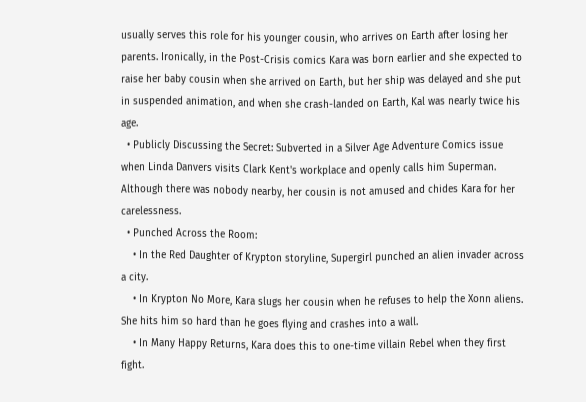usually serves this role for his younger cousin, who arrives on Earth after losing her parents. Ironically, in the Post-Crisis comics Kara was born earlier and she expected to raise her baby cousin when she arrived on Earth, but her ship was delayed and she put in suspended animation, and when she crash-landed on Earth, Kal was nearly twice his age.
  • Publicly Discussing the Secret: Subverted in a Silver Age Adventure Comics issue when Linda Danvers visits Clark Kent's workplace and openly calls him Superman. Although there was nobody nearby, her cousin is not amused and chides Kara for her carelessness.
  • Punched Across the Room:
    • In the Red Daughter of Krypton storyline, Supergirl punched an alien invader across a city.
    • In Krypton No More, Kara slugs her cousin when he refuses to help the Xonn aliens. She hits him so hard than he goes flying and crashes into a wall.
    • In Many Happy Returns, Kara does this to one-time villain Rebel when they first fight.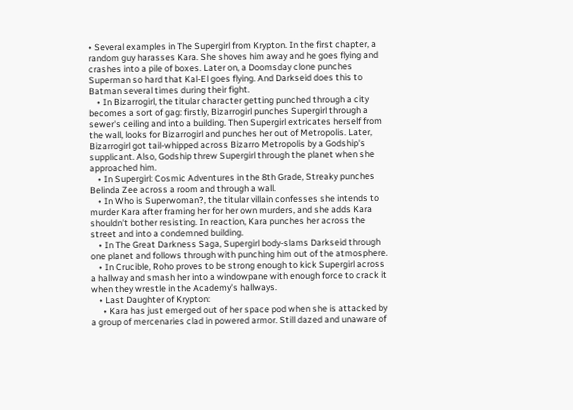• Several examples in The Supergirl from Krypton. In the first chapter, a random guy harasses Kara. She shoves him away and he goes flying and crashes into a pile of boxes. Later on, a Doomsday clone punches Superman so hard that Kal-El goes flying. And Darkseid does this to Batman several times during their fight.
    • In Bizarrogirl, the titular character getting punched through a city becomes a sort of gag: firstly, Bizarrogirl punches Supergirl through a sewer's ceiling and into a building. Then Supergirl extricates herself from the wall, looks for Bizarrogirl and punches her out of Metropolis. Later, Bizarrogirl got tail-whipped across Bizarro Metropolis by a Godship's supplicant. Also, Godship threw Supergirl through the planet when she approached him.
    • In Supergirl: Cosmic Adventures in the 8th Grade, Streaky punches Belinda Zee across a room and through a wall.
    • In Who is Superwoman?, the titular villain confesses she intends to murder Kara after framing her for her own murders, and she adds Kara shouldn't bother resisting. In reaction, Kara punches her across the street and into a condemned building.
    • In The Great Darkness Saga, Supergirl body-slams Darkseid through one planet and follows through with punching him out of the atmosphere.
    • In Crucible, Roho proves to be strong enough to kick Supergirl across a hallway and smash her into a windowpane with enough force to crack it when they wrestle in the Academy’s hallways.
    • Last Daughter of Krypton:
      • Kara has just emerged out of her space pod when she is attacked by a group of mercenaries clad in powered armor. Still dazed and unaware of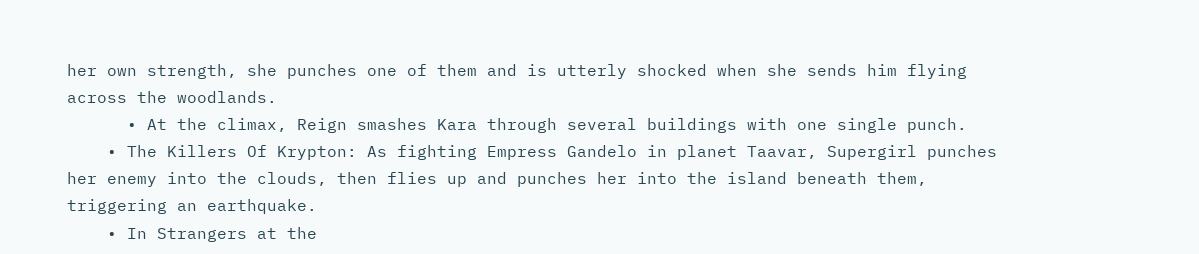her own strength, she punches one of them and is utterly shocked when she sends him flying across the woodlands.
      • At the climax, Reign smashes Kara through several buildings with one single punch.
    • The Killers Of Krypton: As fighting Empress Gandelo in planet Taavar, Supergirl punches her enemy into the clouds, then flies up and punches her into the island beneath them, triggering an earthquake.
    • In Strangers at the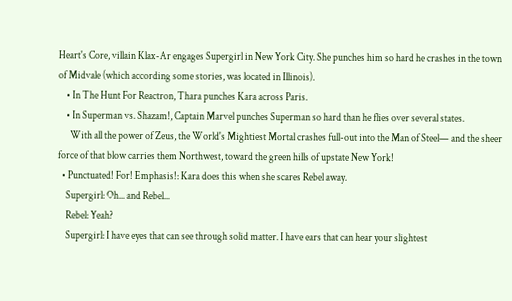Heart's Core, villain Klax-Ar engages Supergirl in New York City. She punches him so hard he crashes in the town of Midvale (which according some stories, was located in Illinois).
    • In The Hunt For Reactron, Thara punches Kara across Paris.
    • In Superman vs. Shazam!, Captain Marvel punches Superman so hard than he flies over several states.
      With all the power of Zeus, the World's Mightiest Mortal crashes full-out into the Man of Steel— and the sheer force of that blow carries them Northwest, toward the green hills of upstate New York!
  • Punctuated! For! Emphasis!: Kara does this when she scares Rebel away.
    Supergirl: Oh... and Rebel...
    Rebel: Yeah?
    Supergirl: I have eyes that can see through solid matter. I have ears that can hear your slightest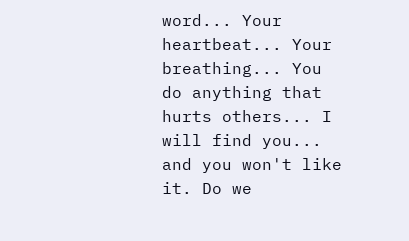word... Your heartbeat... Your breathing... You do anything that hurts others... I will find you... and you won't like it. Do we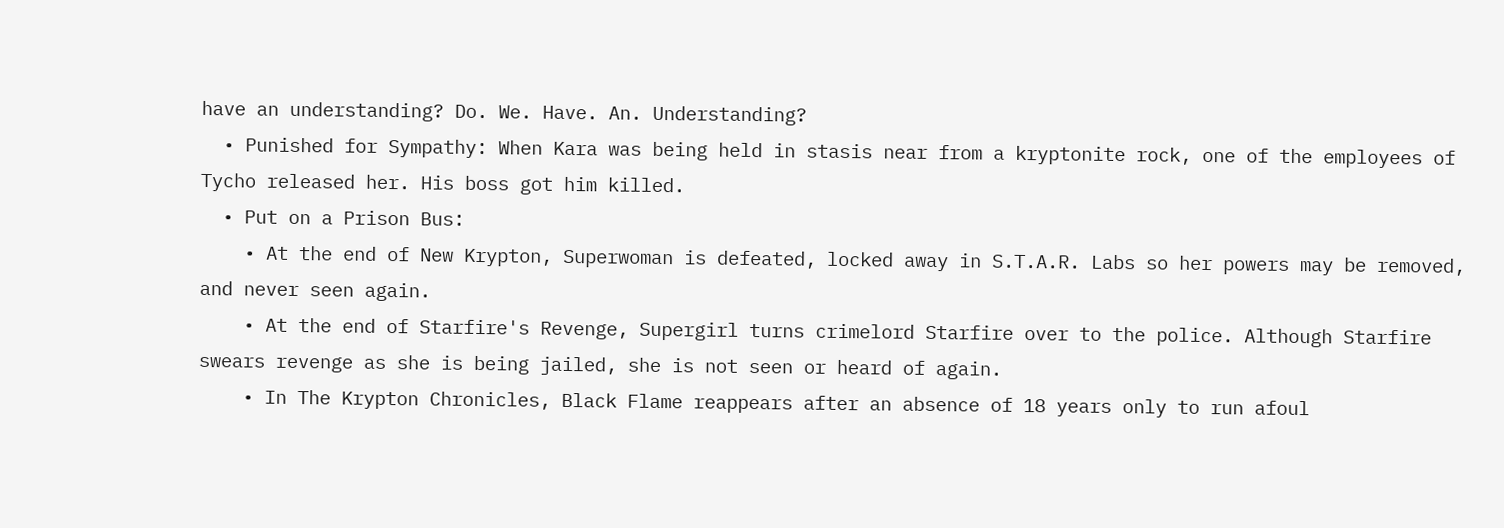have an understanding? Do. We. Have. An. Understanding?
  • Punished for Sympathy: When Kara was being held in stasis near from a kryptonite rock, one of the employees of Tycho released her. His boss got him killed.
  • Put on a Prison Bus:
    • At the end of New Krypton, Superwoman is defeated, locked away in S.T.A.R. Labs so her powers may be removed, and never seen again.
    • At the end of Starfire's Revenge, Supergirl turns crimelord Starfire over to the police. Although Starfire swears revenge as she is being jailed, she is not seen or heard of again.
    • In The Krypton Chronicles, Black Flame reappears after an absence of 18 years only to run afoul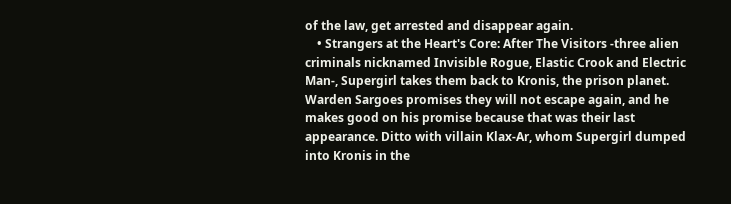of the law, get arrested and disappear again.
    • Strangers at the Heart's Core: After The Visitors -three alien criminals nicknamed Invisible Rogue, Elastic Crook and Electric Man-, Supergirl takes them back to Kronis, the prison planet. Warden Sargoes promises they will not escape again, and he makes good on his promise because that was their last appearance. Ditto with villain Klax-Ar, whom Supergirl dumped into Kronis in the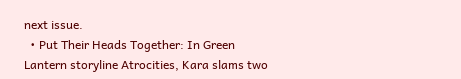next issue.
  • Put Their Heads Together: In Green Lantern storyline Atrocities, Kara slams two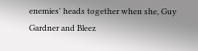enemies' heads together when she, Guy Gardner and Bleez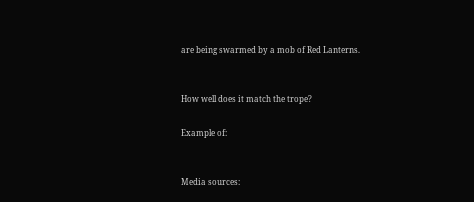are being swarmed by a mob of Red Lanterns.


How well does it match the trope?

Example of:


Media sources: